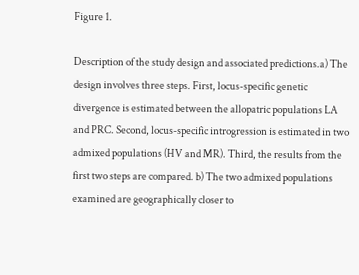Figure 1.

Description of the study design and associated predictions.a) The design involves three steps. First, locus-specific genetic divergence is estimated between the allopatric populations LA and PRC. Second, locus-specific introgression is estimated in two admixed populations (HV and MR). Third, the results from the first two steps are compared. b) The two admixed populations examined are geographically closer to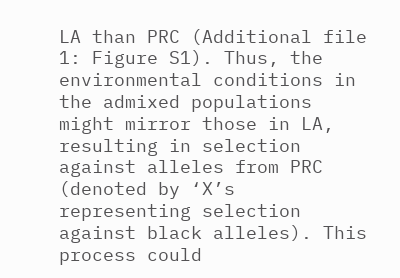LA than PRC (Additional file 1: Figure S1). Thus, the environmental conditions in the admixed populations might mirror those in LA, resulting in selection against alleles from PRC (denoted by ‘X’s representing selection against black alleles). This process could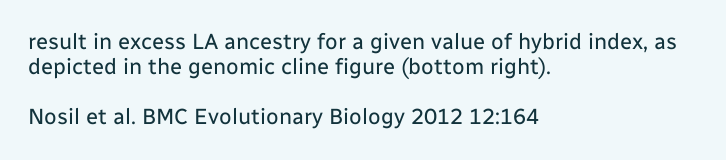result in excess LA ancestry for a given value of hybrid index, as depicted in the genomic cline figure (bottom right).

Nosil et al. BMC Evolutionary Biology 2012 12:164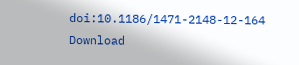doi:10.1186/1471-2148-12-164
Download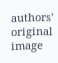authors' original image